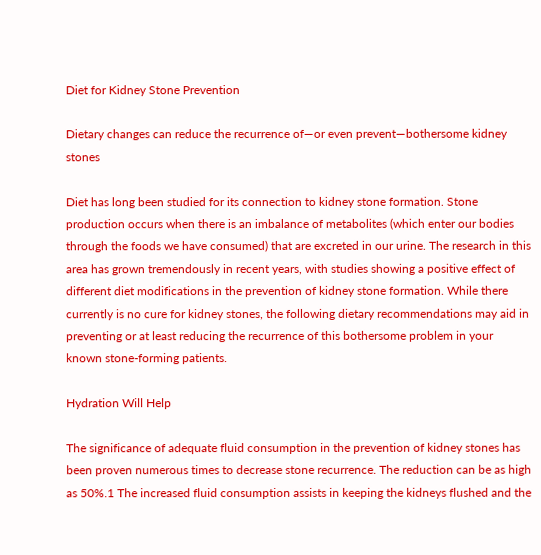Diet for Kidney Stone Prevention

Dietary changes can reduce the recurrence of—or even prevent—bothersome kidney stones

Diet has long been studied for its connection to kidney stone formation. Stone production occurs when there is an imbalance of metabolites (which enter our bodies through the foods we have consumed) that are excreted in our urine. The research in this area has grown tremendously in recent years, with studies showing a positive effect of different diet modifications in the prevention of kidney stone formation. While there currently is no cure for kidney stones, the following dietary recommendations may aid in preventing or at least reducing the recurrence of this bothersome problem in your known stone-forming patients.

Hydration Will Help

The significance of adequate fluid consumption in the prevention of kidney stones has been proven numerous times to decrease stone recurrence. The reduction can be as high as 50%.1 The increased fluid consumption assists in keeping the kidneys flushed and the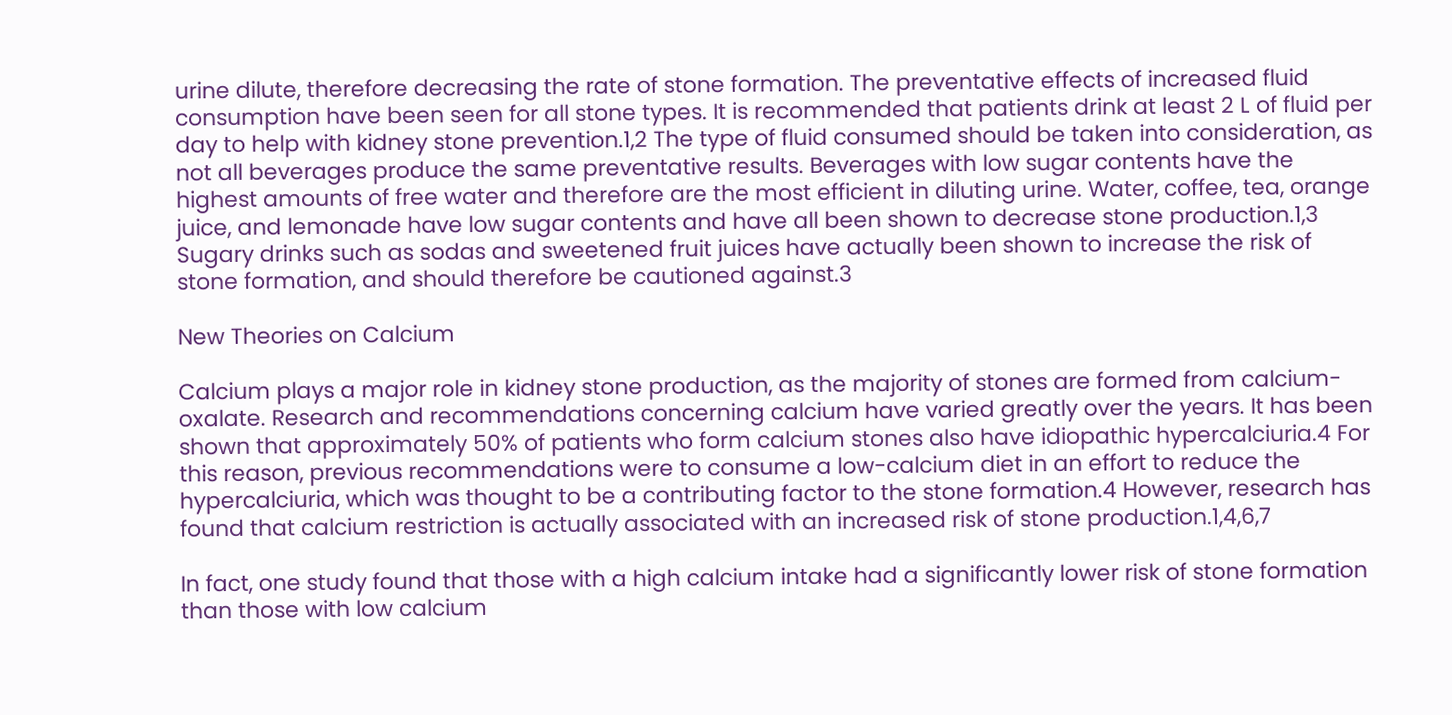urine dilute, therefore decreasing the rate of stone formation. The preventative effects of increased fluid consumption have been seen for all stone types. It is recommended that patients drink at least 2 L of fluid per day to help with kidney stone prevention.1,2 The type of fluid consumed should be taken into consideration, as not all beverages produce the same preventative results. Beverages with low sugar contents have the highest amounts of free water and therefore are the most efficient in diluting urine. Water, coffee, tea, orange juice, and lemonade have low sugar contents and have all been shown to decrease stone production.1,3 Sugary drinks such as sodas and sweetened fruit juices have actually been shown to increase the risk of stone formation, and should therefore be cautioned against.3

New Theories on Calcium

Calcium plays a major role in kidney stone production, as the majority of stones are formed from calcium-oxalate. Research and recommendations concerning calcium have varied greatly over the years. It has been shown that approximately 50% of patients who form calcium stones also have idiopathic hypercalciuria.4 For this reason, previous recommendations were to consume a low-calcium diet in an effort to reduce the hypercalciuria, which was thought to be a contributing factor to the stone formation.4 However, research has found that calcium restriction is actually associated with an increased risk of stone production.1,4,6,7

In fact, one study found that those with a high calcium intake had a significantly lower risk of stone formation than those with low calcium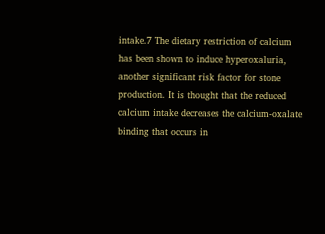intake.7 The dietary restriction of calcium has been shown to induce hyperoxaluria, another significant risk factor for stone production. It is thought that the reduced calcium intake decreases the calcium-oxalate binding that occurs in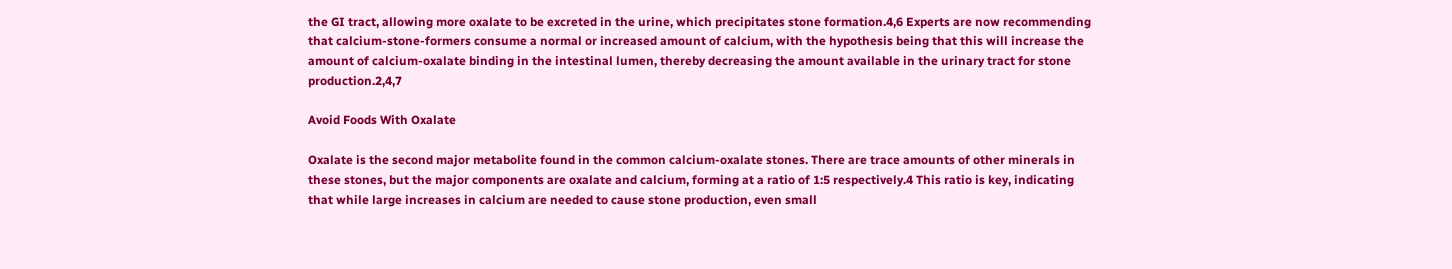the GI tract, allowing more oxalate to be excreted in the urine, which precipitates stone formation.4,6 Experts are now recommending that calcium-stone-formers consume a normal or increased amount of calcium, with the hypothesis being that this will increase the amount of calcium-oxalate binding in the intestinal lumen, thereby decreasing the amount available in the urinary tract for stone production.2,4,7

Avoid Foods With Oxalate

Oxalate is the second major metabolite found in the common calcium-oxalate stones. There are trace amounts of other minerals in these stones, but the major components are oxalate and calcium, forming at a ratio of 1:5 respectively.4 This ratio is key, indicating that while large increases in calcium are needed to cause stone production, even small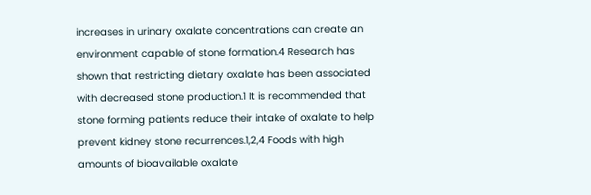increases in urinary oxalate concentrations can create an environment capable of stone formation.4 Research has shown that restricting dietary oxalate has been associated with decreased stone production.1 It is recommended that stone forming patients reduce their intake of oxalate to help prevent kidney stone recurrences.1,2,4 Foods with high amounts of bioavailable oxalate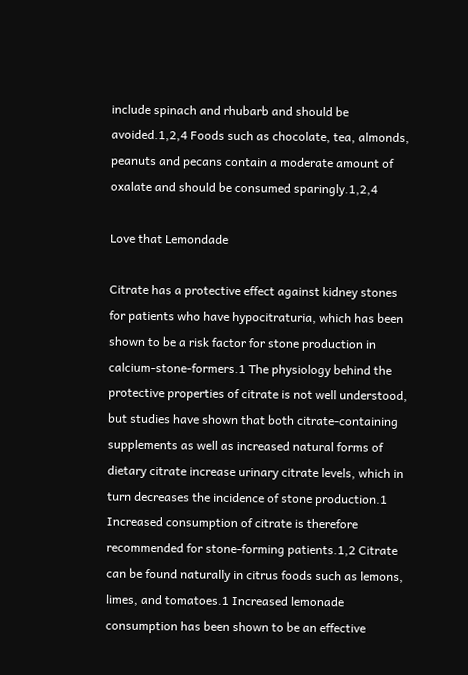include spinach and rhubarb and should be avoided.1,2,4 Foods such as chocolate, tea, almonds, peanuts and pecans contain a moderate amount of oxalate and should be consumed sparingly.1,2,4

Love that Lemondade

Citrate has a protective effect against kidney stones for patients who have hypocitraturia, which has been shown to be a risk factor for stone production in calcium-stone-formers.1 The physiology behind the protective properties of citrate is not well understood, but studies have shown that both citrate-containing supplements as well as increased natural forms of dietary citrate increase urinary citrate levels, which in turn decreases the incidence of stone production.1 Increased consumption of citrate is therefore recommended for stone-forming patients.1,2 Citrate can be found naturally in citrus foods such as lemons, limes, and tomatoes.1 Increased lemonade consumption has been shown to be an effective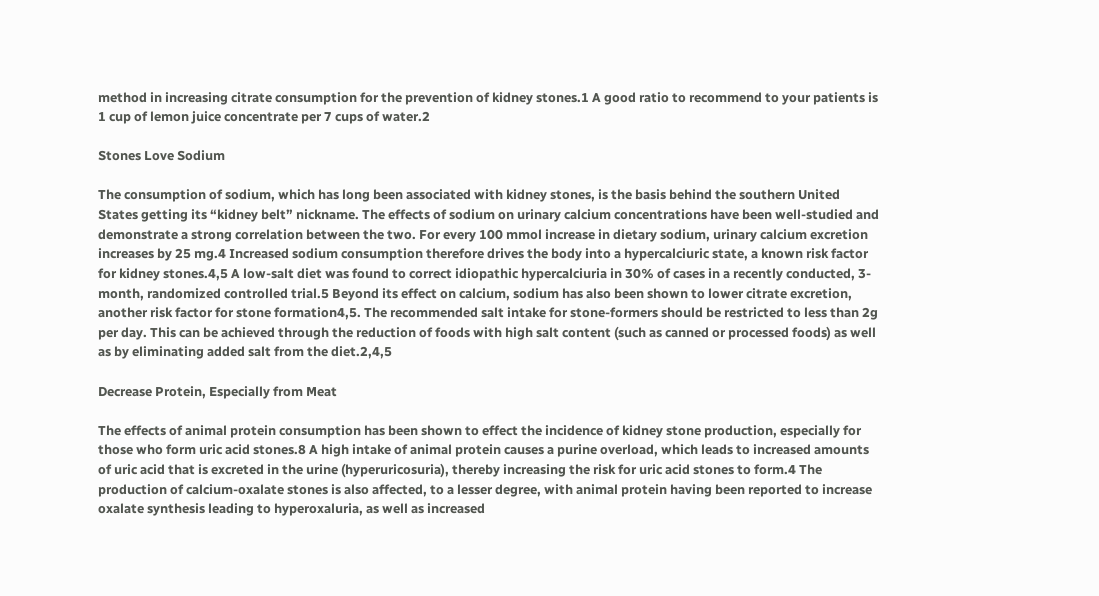method in increasing citrate consumption for the prevention of kidney stones.1 A good ratio to recommend to your patients is 1 cup of lemon juice concentrate per 7 cups of water.2

Stones Love Sodium

The consumption of sodium, which has long been associated with kidney stones, is the basis behind the southern United States getting its “kidney belt” nickname. The effects of sodium on urinary calcium concentrations have been well-studied and demonstrate a strong correlation between the two. For every 100 mmol increase in dietary sodium, urinary calcium excretion increases by 25 mg.4 Increased sodium consumption therefore drives the body into a hypercalciuric state, a known risk factor for kidney stones.4,5 A low-salt diet was found to correct idiopathic hypercalciuria in 30% of cases in a recently conducted, 3-month, randomized controlled trial.5 Beyond its effect on calcium, sodium has also been shown to lower citrate excretion, another risk factor for stone formation4,5. The recommended salt intake for stone-formers should be restricted to less than 2g per day. This can be achieved through the reduction of foods with high salt content (such as canned or processed foods) as well as by eliminating added salt from the diet.2,4,5

Decrease Protein, Especially from Meat

The effects of animal protein consumption has been shown to effect the incidence of kidney stone production, especially for those who form uric acid stones.8 A high intake of animal protein causes a purine overload, which leads to increased amounts of uric acid that is excreted in the urine (hyperuricosuria), thereby increasing the risk for uric acid stones to form.4 The production of calcium-oxalate stones is also affected, to a lesser degree, with animal protein having been reported to increase oxalate synthesis leading to hyperoxaluria, as well as increased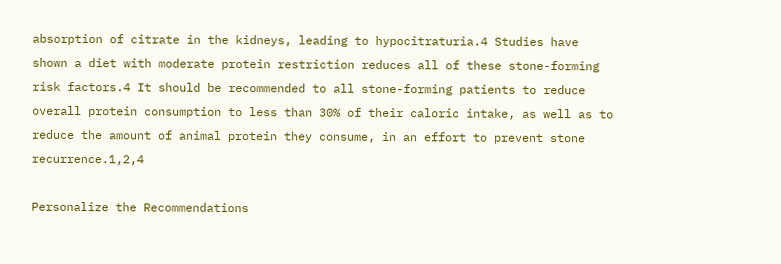absorption of citrate in the kidneys, leading to hypocitraturia.4 Studies have shown a diet with moderate protein restriction reduces all of these stone-forming risk factors.4 It should be recommended to all stone-forming patients to reduce overall protein consumption to less than 30% of their caloric intake, as well as to reduce the amount of animal protein they consume, in an effort to prevent stone recurrence.1,2,4

Personalize the Recommendations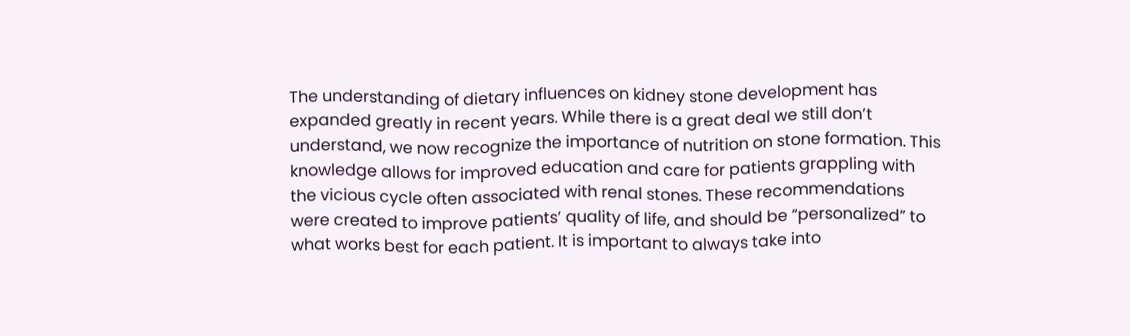The understanding of dietary influences on kidney stone development has expanded greatly in recent years. While there is a great deal we still don’t understand, we now recognize the importance of nutrition on stone formation. This knowledge allows for improved education and care for patients grappling with the vicious cycle often associated with renal stones. These recommendations were created to improve patients’ quality of life, and should be “personalized” to what works best for each patient. It is important to always take into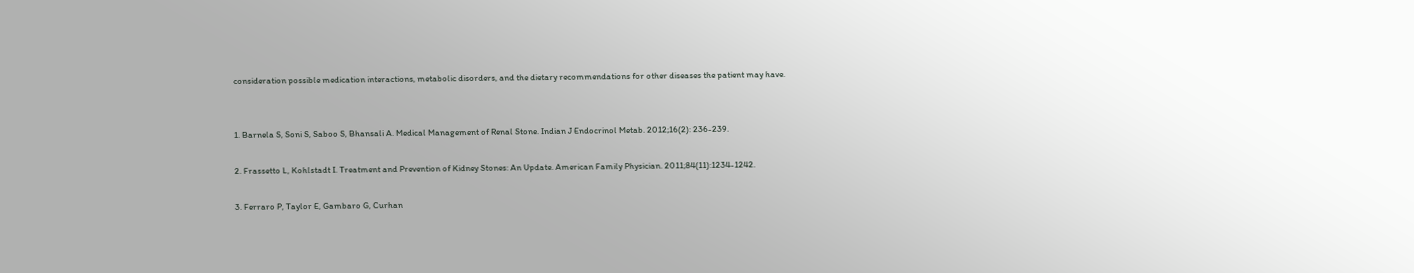consideration possible medication interactions, metabolic disorders, and the dietary recommendations for other diseases the patient may have.


1. Barnela S, Soni S, Saboo S, Bhansali A. Medical Management of Renal Stone. Indian J Endocrinol Metab. 2012;16(2): 236-239.

2. Frassetto L, Kohlstadt I. Treatment and Prevention of Kidney Stones: An Update. American Family Physician. 2011;84(11):1234-1242.

3. Ferraro P, Taylor E, Gambaro G, Curhan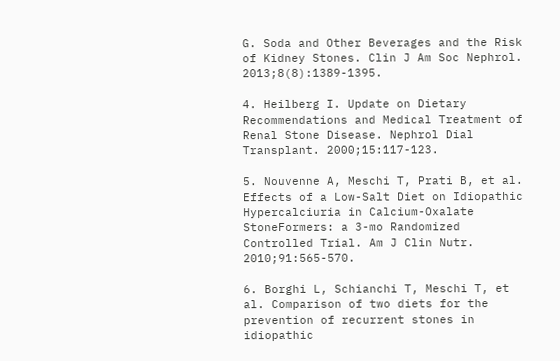G. Soda and Other Beverages and the Risk of Kidney Stones. Clin J Am Soc Nephrol. 2013;8(8):1389-1395.

4. Heilberg I. Update on Dietary Recommendations and Medical Treatment of Renal Stone Disease. Nephrol Dial Transplant. 2000;15:117-123.

5. Nouvenne A, Meschi T, Prati B, et al. Effects of a Low-Salt Diet on Idiopathic Hypercalciuria in Calcium-Oxalate StoneFormers: a 3-mo Randomized Controlled Trial. Am J Clin Nutr. 2010;91:565-570.

6. Borghi L, Schianchi T, Meschi T, et al. Comparison of two diets for the prevention of recurrent stones in idiopathic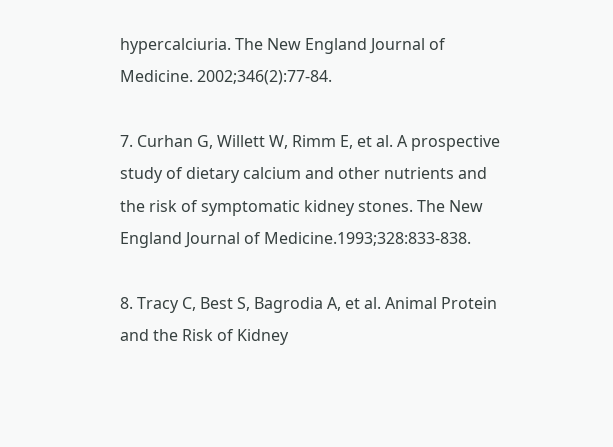hypercalciuria. The New England Journal of Medicine. 2002;346(2):77-84.

7. Curhan G, Willett W, Rimm E, et al. A prospective study of dietary calcium and other nutrients and the risk of symptomatic kidney stones. The New England Journal of Medicine.1993;328:833-838.

8. Tracy C, Best S, Bagrodia A, et al. Animal Protein and the Risk of Kidney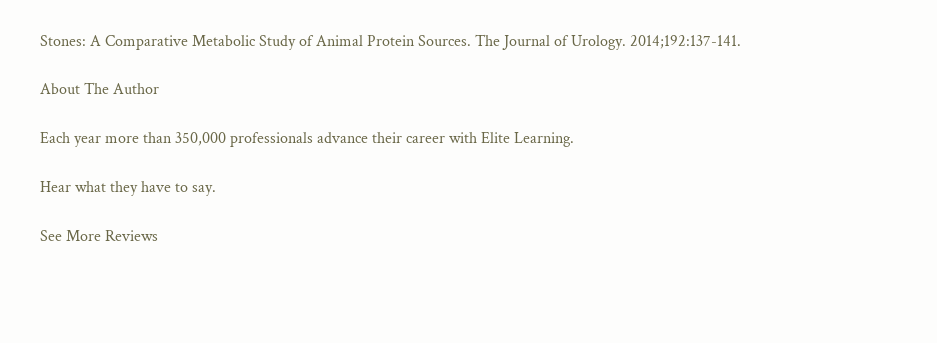Stones: A Comparative Metabolic Study of Animal Protein Sources. The Journal of Urology. 2014;192:137-141.

About The Author

Each year more than 350,000 professionals advance their career with Elite Learning.

Hear what they have to say.

See More Reviews